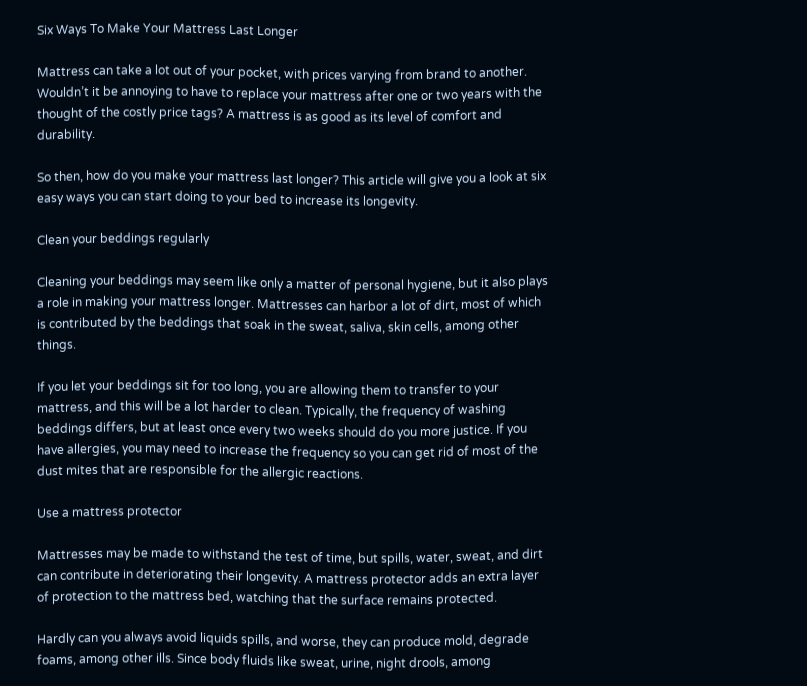Six Ways To Make Your Mattress Last Longer

Mattress can take a lot out of your pocket, with prices varying from brand to another. Wouldn’t it be annoying to have to replace your mattress after one or two years with the thought of the costly price tags? A mattress is as good as its level of comfort and durability.

So then, how do you make your mattress last longer? This article will give you a look at six easy ways you can start doing to your bed to increase its longevity.

Clean your beddings regularly

Cleaning your beddings may seem like only a matter of personal hygiene, but it also plays a role in making your mattress longer. Mattresses can harbor a lot of dirt, most of which is contributed by the beddings that soak in the sweat, saliva, skin cells, among other things.

If you let your beddings sit for too long, you are allowing them to transfer to your mattress, and this will be a lot harder to clean. Typically, the frequency of washing beddings differs, but at least once every two weeks should do you more justice. If you have allergies, you may need to increase the frequency so you can get rid of most of the dust mites that are responsible for the allergic reactions.

Use a mattress protector

Mattresses may be made to withstand the test of time, but spills, water, sweat, and dirt can contribute in deteriorating their longevity. A mattress protector adds an extra layer of protection to the mattress bed, watching that the surface remains protected.

Hardly can you always avoid liquids spills, and worse, they can produce mold, degrade foams, among other ills. Since body fluids like sweat, urine, night drools, among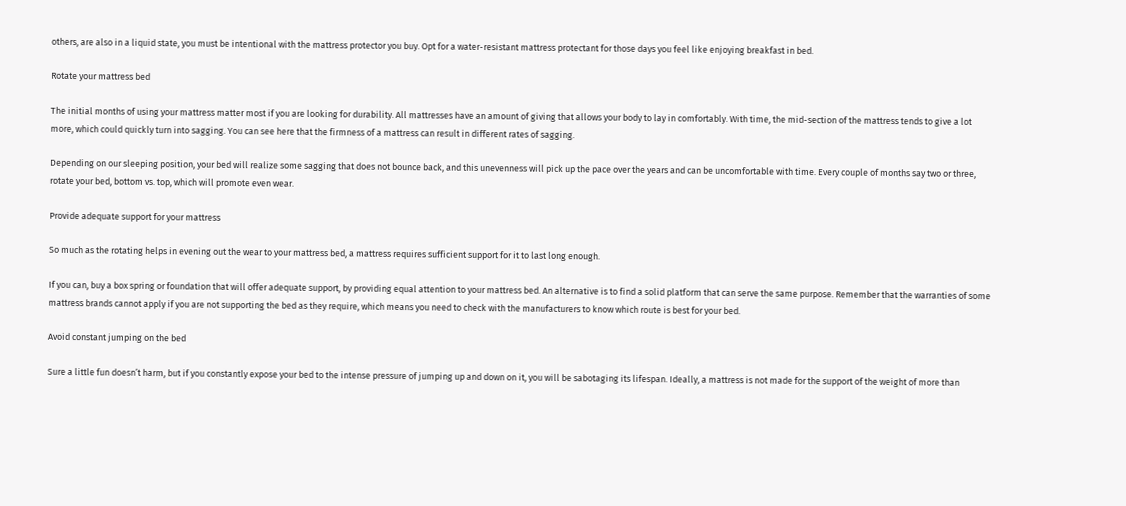others, are also in a liquid state, you must be intentional with the mattress protector you buy. Opt for a water-resistant mattress protectant for those days you feel like enjoying breakfast in bed.

Rotate your mattress bed

The initial months of using your mattress matter most if you are looking for durability. All mattresses have an amount of giving that allows your body to lay in comfortably. With time, the mid-section of the mattress tends to give a lot more, which could quickly turn into sagging. You can see here that the firmness of a mattress can result in different rates of sagging.

Depending on our sleeping position, your bed will realize some sagging that does not bounce back, and this unevenness will pick up the pace over the years and can be uncomfortable with time. Every couple of months say two or three, rotate your bed, bottom vs. top, which will promote even wear.

Provide adequate support for your mattress

So much as the rotating helps in evening out the wear to your mattress bed, a mattress requires sufficient support for it to last long enough.

If you can, buy a box spring or foundation that will offer adequate support, by providing equal attention to your mattress bed. An alternative is to find a solid platform that can serve the same purpose. Remember that the warranties of some mattress brands cannot apply if you are not supporting the bed as they require, which means you need to check with the manufacturers to know which route is best for your bed.

Avoid constant jumping on the bed

Sure a little fun doesn’t harm, but if you constantly expose your bed to the intense pressure of jumping up and down on it, you will be sabotaging its lifespan. Ideally, a mattress is not made for the support of the weight of more than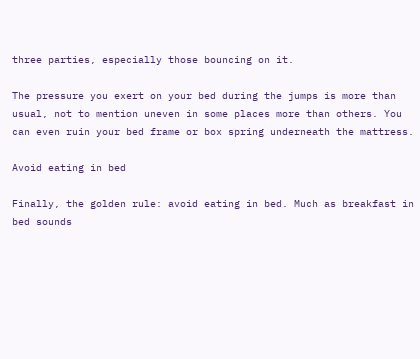three parties, especially those bouncing on it.

The pressure you exert on your bed during the jumps is more than usual, not to mention uneven in some places more than others. You can even ruin your bed frame or box spring underneath the mattress.

Avoid eating in bed

Finally, the golden rule: avoid eating in bed. Much as breakfast in bed sounds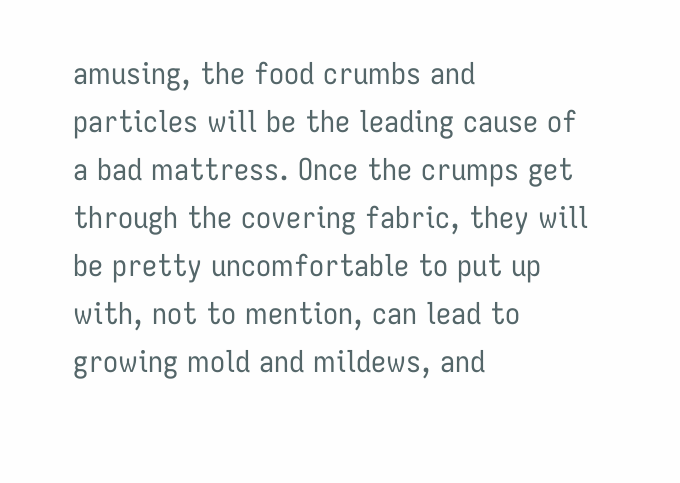amusing, the food crumbs and particles will be the leading cause of a bad mattress. Once the crumps get through the covering fabric, they will be pretty uncomfortable to put up with, not to mention, can lead to growing mold and mildews, and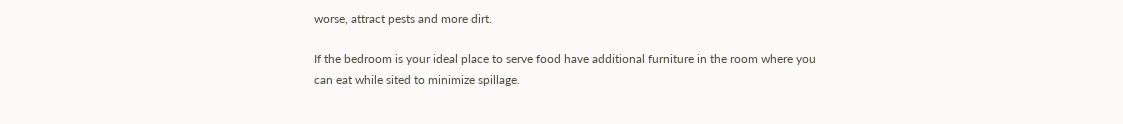worse, attract pests and more dirt.

If the bedroom is your ideal place to serve food have additional furniture in the room where you can eat while sited to minimize spillage.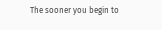The sooner you begin to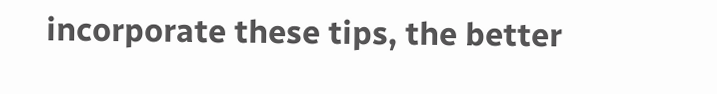incorporate these tips, the better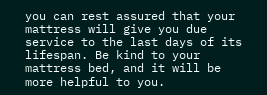you can rest assured that your mattress will give you due service to the last days of its lifespan. Be kind to your mattress bed, and it will be more helpful to you.